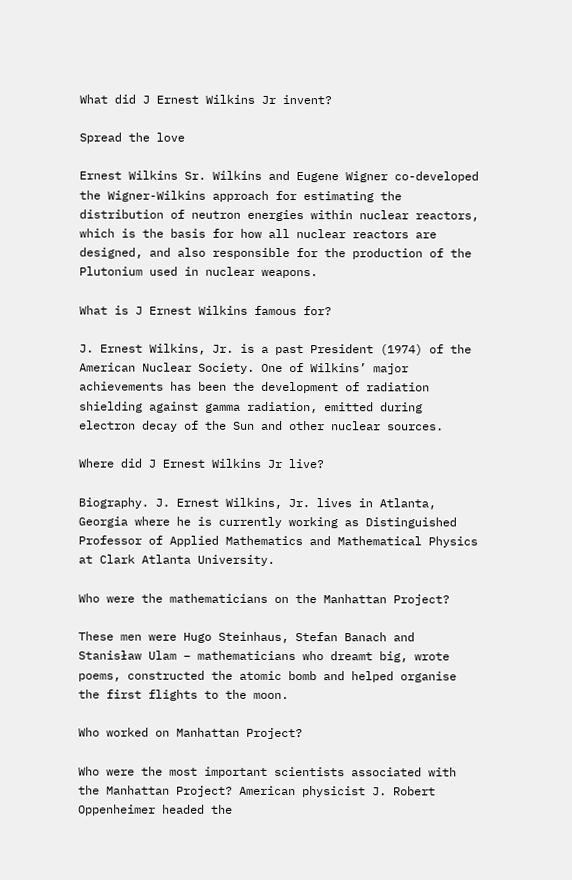What did J Ernest Wilkins Jr invent?

Spread the love

Ernest Wilkins Sr. Wilkins and Eugene Wigner co-developed the Wigner-Wilkins approach for estimating the distribution of neutron energies within nuclear reactors, which is the basis for how all nuclear reactors are designed, and also responsible for the production of the Plutonium used in nuclear weapons.

What is J Ernest Wilkins famous for?

J. Ernest Wilkins, Jr. is a past President (1974) of the American Nuclear Society. One of Wilkins’ major achievements has been the development of radiation shielding against gamma radiation, emitted during electron decay of the Sun and other nuclear sources.

Where did J Ernest Wilkins Jr live?

Biography. J. Ernest Wilkins, Jr. lives in Atlanta, Georgia where he is currently working as Distinguished Professor of Applied Mathematics and Mathematical Physics at Clark Atlanta University.

Who were the mathematicians on the Manhattan Project?

These men were Hugo Steinhaus, Stefan Banach and Stanisław Ulam – mathematicians who dreamt big, wrote poems, constructed the atomic bomb and helped organise the first flights to the moon.

Who worked on Manhattan Project?

Who were the most important scientists associated with the Manhattan Project? American physicist J. Robert Oppenheimer headed the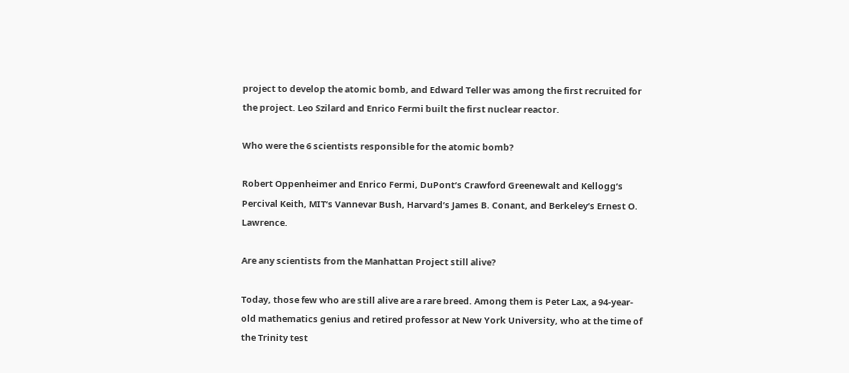project to develop the atomic bomb, and Edward Teller was among the first recruited for the project. Leo Szilard and Enrico Fermi built the first nuclear reactor.

Who were the 6 scientists responsible for the atomic bomb?

Robert Oppenheimer and Enrico Fermi, DuPont’s Crawford Greenewalt and Kellogg’s Percival Keith, MIT’s Vannevar Bush, Harvard’s James B. Conant, and Berkeley’s Ernest O. Lawrence.

Are any scientists from the Manhattan Project still alive?

Today, those few who are still alive are a rare breed. Among them is Peter Lax, a 94-year-old mathematics genius and retired professor at New York University, who at the time of the Trinity test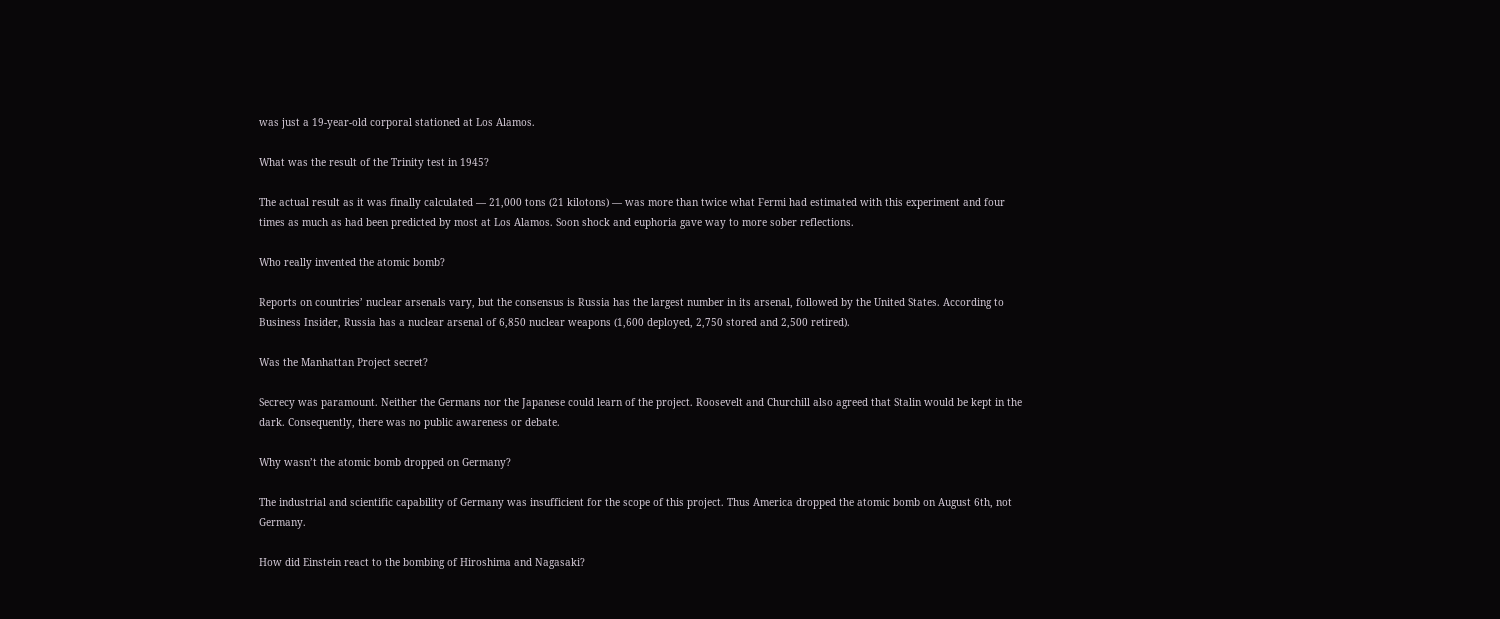was just a 19-year-old corporal stationed at Los Alamos.

What was the result of the Trinity test in 1945?

The actual result as it was finally calculated — 21,000 tons (21 kilotons) — was more than twice what Fermi had estimated with this experiment and four times as much as had been predicted by most at Los Alamos. Soon shock and euphoria gave way to more sober reflections.

Who really invented the atomic bomb?

Reports on countries’ nuclear arsenals vary, but the consensus is Russia has the largest number in its arsenal, followed by the United States. According to Business Insider, Russia has a nuclear arsenal of 6,850 nuclear weapons (1,600 deployed, 2,750 stored and 2,500 retired).

Was the Manhattan Project secret?

Secrecy was paramount. Neither the Germans nor the Japanese could learn of the project. Roosevelt and Churchill also agreed that Stalin would be kept in the dark. Consequently, there was no public awareness or debate.

Why wasn’t the atomic bomb dropped on Germany?

The industrial and scientific capability of Germany was insufficient for the scope of this project. Thus America dropped the atomic bomb on August 6th, not Germany.

How did Einstein react to the bombing of Hiroshima and Nagasaki?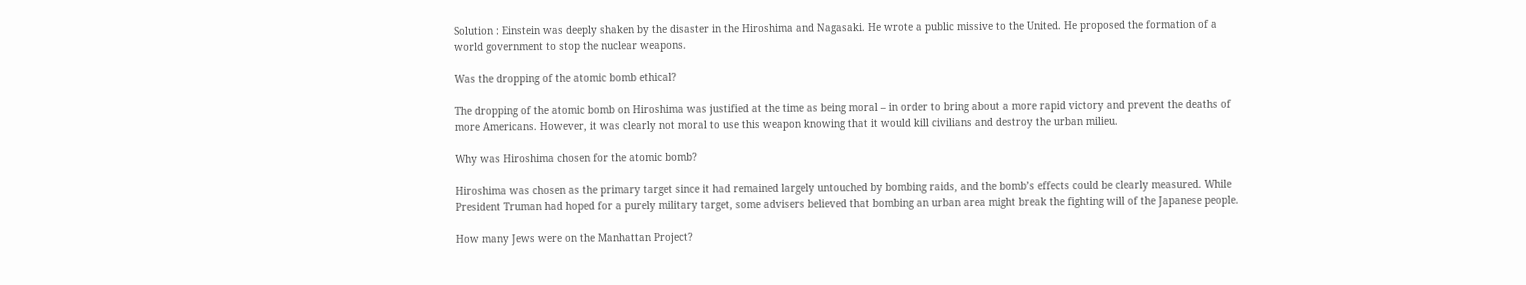Solution : Einstein was deeply shaken by the disaster in the Hiroshima and Nagasaki. He wrote a public missive to the United. He proposed the formation of a world government to stop the nuclear weapons.

Was the dropping of the atomic bomb ethical?

The dropping of the atomic bomb on Hiroshima was justified at the time as being moral – in order to bring about a more rapid victory and prevent the deaths of more Americans. However, it was clearly not moral to use this weapon knowing that it would kill civilians and destroy the urban milieu.

Why was Hiroshima chosen for the atomic bomb?

Hiroshima was chosen as the primary target since it had remained largely untouched by bombing raids, and the bomb’s effects could be clearly measured. While President Truman had hoped for a purely military target, some advisers believed that bombing an urban area might break the fighting will of the Japanese people.

How many Jews were on the Manhattan Project?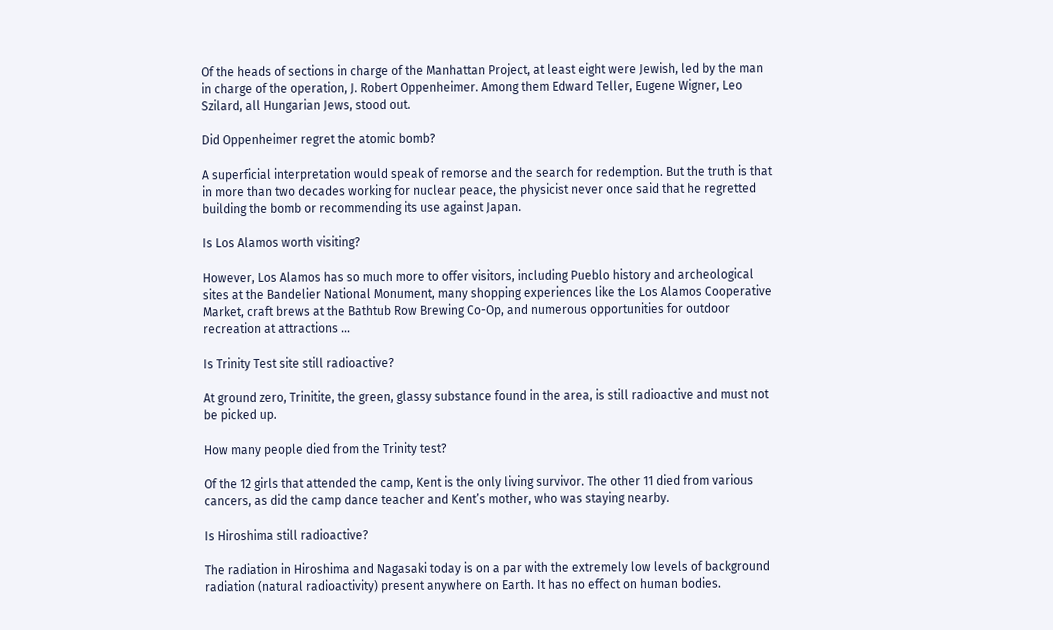Of the heads of sections in charge of the Manhattan Project, at least eight were Jewish, led by the man in charge of the operation, J. Robert Oppenheimer. Among them Edward Teller, Eugene Wigner, Leo Szilard, all Hungarian Jews, stood out.

Did Oppenheimer regret the atomic bomb?

A superficial interpretation would speak of remorse and the search for redemption. But the truth is that in more than two decades working for nuclear peace, the physicist never once said that he regretted building the bomb or recommending its use against Japan.

Is Los Alamos worth visiting?

However, Los Alamos has so much more to offer visitors, including Pueblo history and archeological sites at the Bandelier National Monument, many shopping experiences like the Los Alamos Cooperative Market, craft brews at the Bathtub Row Brewing Co-Op, and numerous opportunities for outdoor recreation at attractions …

Is Trinity Test site still radioactive?

At ground zero, Trinitite, the green, glassy substance found in the area, is still radioactive and must not be picked up.

How many people died from the Trinity test?

Of the 12 girls that attended the camp, Kent is the only living survivor. The other 11 died from various cancers, as did the camp dance teacher and Kent’s mother, who was staying nearby.

Is Hiroshima still radioactive?

The radiation in Hiroshima and Nagasaki today is on a par with the extremely low levels of background radiation (natural radioactivity) present anywhere on Earth. It has no effect on human bodies.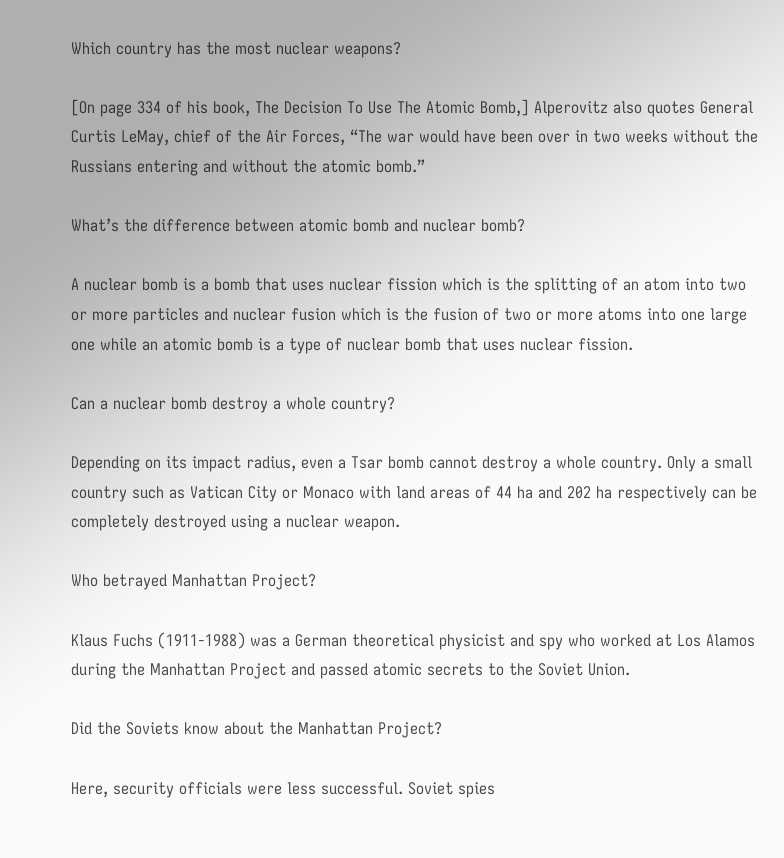Which country has the most nuclear weapons?

[On page 334 of his book, The Decision To Use The Atomic Bomb,] Alperovitz also quotes General Curtis LeMay, chief of the Air Forces, “The war would have been over in two weeks without the Russians entering and without the atomic bomb.”

What’s the difference between atomic bomb and nuclear bomb?

A nuclear bomb is a bomb that uses nuclear fission which is the splitting of an atom into two or more particles and nuclear fusion which is the fusion of two or more atoms into one large one while an atomic bomb is a type of nuclear bomb that uses nuclear fission.

Can a nuclear bomb destroy a whole country?

Depending on its impact radius, even a Tsar bomb cannot destroy a whole country. Only a small country such as Vatican City or Monaco with land areas of 44 ha and 202 ha respectively can be completely destroyed using a nuclear weapon.

Who betrayed Manhattan Project?

Klaus Fuchs (1911-1988) was a German theoretical physicist and spy who worked at Los Alamos during the Manhattan Project and passed atomic secrets to the Soviet Union.

Did the Soviets know about the Manhattan Project?

Here, security officials were less successful. Soviet spies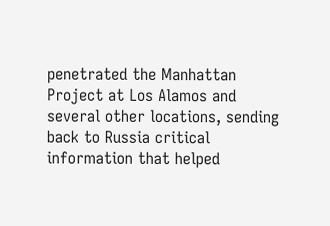penetrated the Manhattan Project at Los Alamos and several other locations, sending back to Russia critical information that helped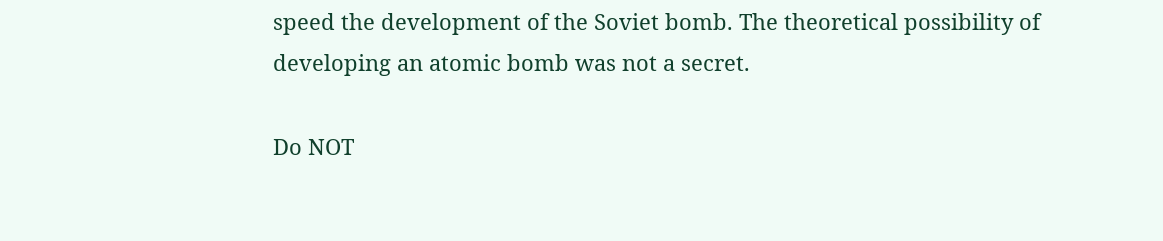speed the development of the Soviet bomb. The theoretical possibility of developing an atomic bomb was not a secret.

Do NOT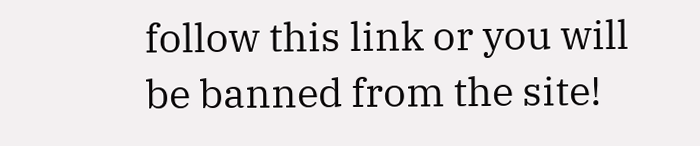follow this link or you will be banned from the site!